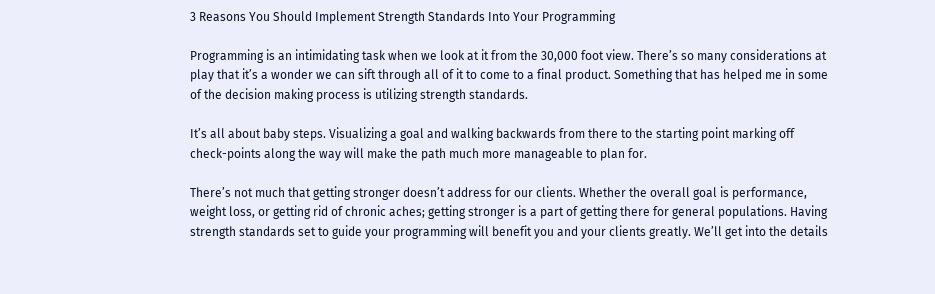3 Reasons You Should Implement Strength Standards Into Your Programming

Programming is an intimidating task when we look at it from the 30,000 foot view. There’s so many considerations at play that it’s a wonder we can sift through all of it to come to a final product. Something that has helped me in some of the decision making process is utilizing strength standards.

It’s all about baby steps. Visualizing a goal and walking backwards from there to the starting point marking off check-points along the way will make the path much more manageable to plan for.

There’s not much that getting stronger doesn’t address for our clients. Whether the overall goal is performance, weight loss, or getting rid of chronic aches; getting stronger is a part of getting there for general populations. Having strength standards set to guide your programming will benefit you and your clients greatly. We’ll get into the details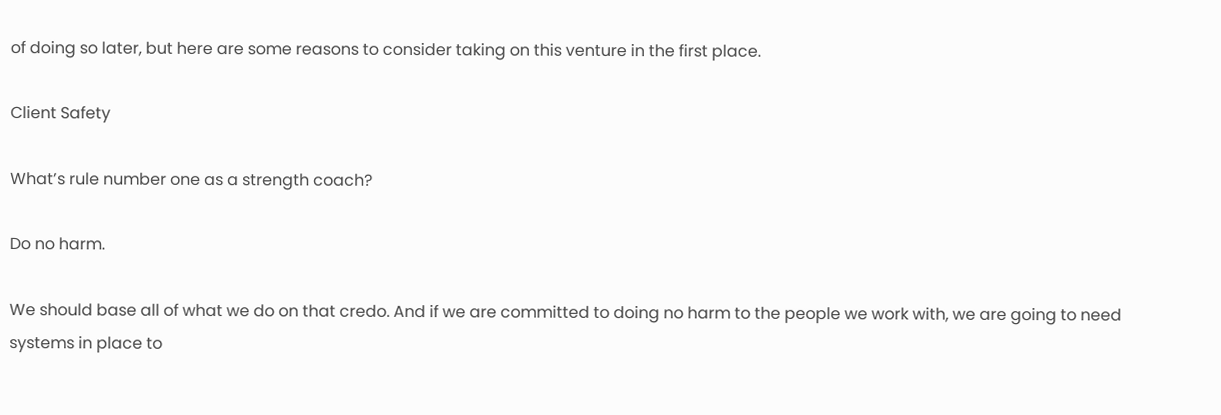of doing so later, but here are some reasons to consider taking on this venture in the first place.

Client Safety

What’s rule number one as a strength coach?

Do no harm.

We should base all of what we do on that credo. And if we are committed to doing no harm to the people we work with, we are going to need systems in place to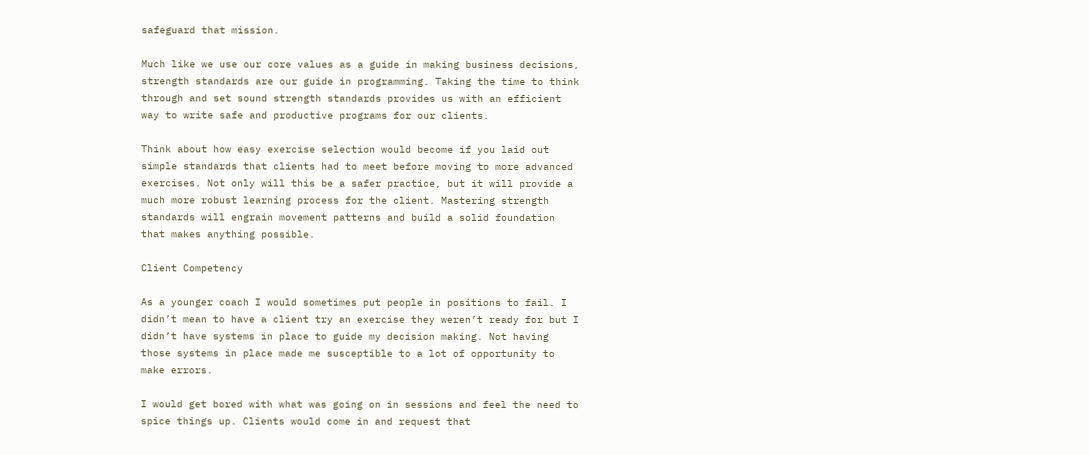safeguard that mission.

Much like we use our core values as a guide in making business decisions, strength standards are our guide in programming. Taking the time to think through and set sound strength standards provides us with an efficient way to write safe and productive programs for our clients.

Think about how easy exercise selection would become if you laid out simple standards that clients had to meet before moving to more advanced exercises. Not only will this be a safer practice, but it will provide a much more robust learning process for the client. Mastering strength standards will engrain movement patterns and build a solid foundation that makes anything possible.

Client Competency

As a younger coach I would sometimes put people in positions to fail. I didn’t mean to have a client try an exercise they weren’t ready for but I didn’t have systems in place to guide my decision making. Not having those systems in place made me susceptible to a lot of opportunity to make errors.

I would get bored with what was going on in sessions and feel the need to spice things up. Clients would come in and request that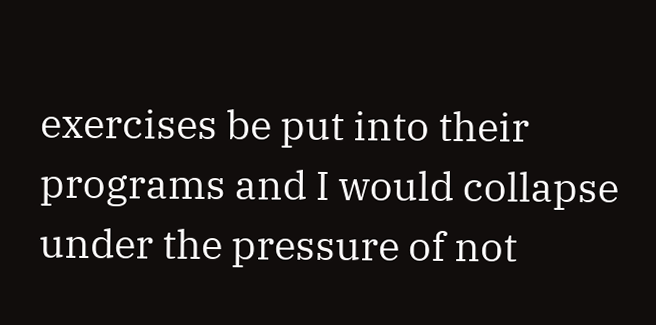exercises be put into their programs and I would collapse under the pressure of not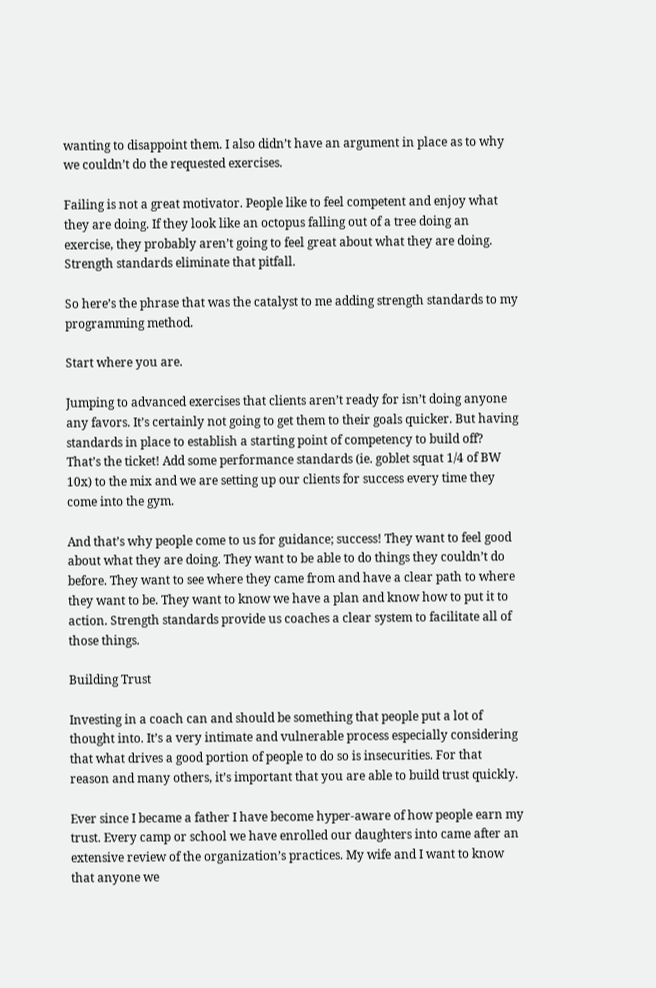wanting to disappoint them. I also didn’t have an argument in place as to why we couldn’t do the requested exercises.

Failing is not a great motivator. People like to feel competent and enjoy what they are doing. If they look like an octopus falling out of a tree doing an exercise, they probably aren’t going to feel great about what they are doing. Strength standards eliminate that pitfall.

So here’s the phrase that was the catalyst to me adding strength standards to my programming method.

Start where you are.

Jumping to advanced exercises that clients aren’t ready for isn’t doing anyone any favors. It’s certainly not going to get them to their goals quicker. But having standards in place to establish a starting point of competency to build off? That’s the ticket! Add some performance standards (ie. goblet squat 1/4 of BW 10x) to the mix and we are setting up our clients for success every time they come into the gym.

And that’s why people come to us for guidance; success! They want to feel good about what they are doing. They want to be able to do things they couldn’t do before. They want to see where they came from and have a clear path to where they want to be. They want to know we have a plan and know how to put it to action. Strength standards provide us coaches a clear system to facilitate all of those things.

Building Trust

Investing in a coach can and should be something that people put a lot of thought into. It’s a very intimate and vulnerable process especially considering that what drives a good portion of people to do so is insecurities. For that reason and many others, it’s important that you are able to build trust quickly.

Ever since I became a father I have become hyper-aware of how people earn my trust. Every camp or school we have enrolled our daughters into came after an extensive review of the organization’s practices. My wife and I want to know that anyone we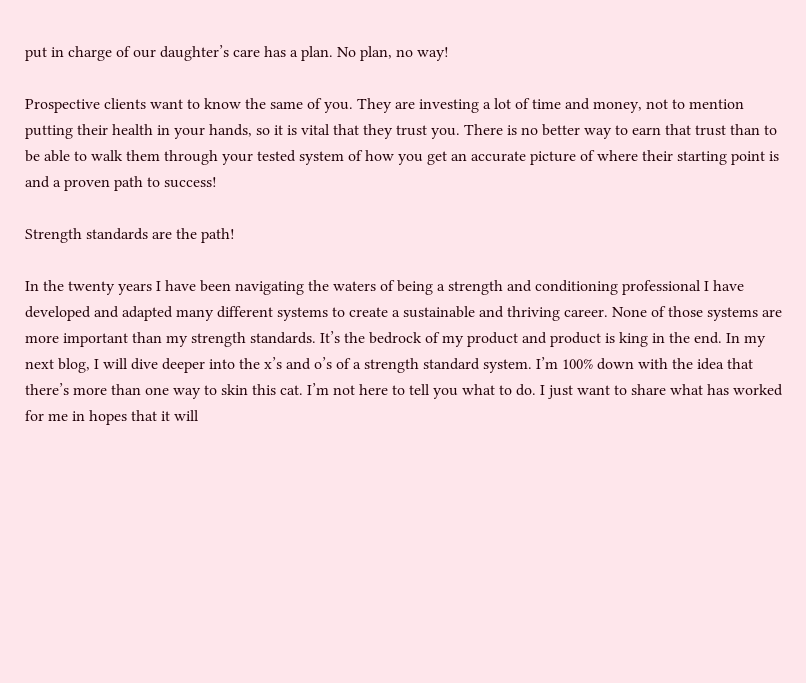put in charge of our daughter’s care has a plan. No plan, no way!

Prospective clients want to know the same of you. They are investing a lot of time and money, not to mention putting their health in your hands, so it is vital that they trust you. There is no better way to earn that trust than to be able to walk them through your tested system of how you get an accurate picture of where their starting point is and a proven path to success!

Strength standards are the path!

In the twenty years I have been navigating the waters of being a strength and conditioning professional I have developed and adapted many different systems to create a sustainable and thriving career. None of those systems are more important than my strength standards. It’s the bedrock of my product and product is king in the end. In my next blog, I will dive deeper into the x’s and o’s of a strength standard system. I’m 100% down with the idea that there’s more than one way to skin this cat. I’m not here to tell you what to do. I just want to share what has worked for me in hopes that it will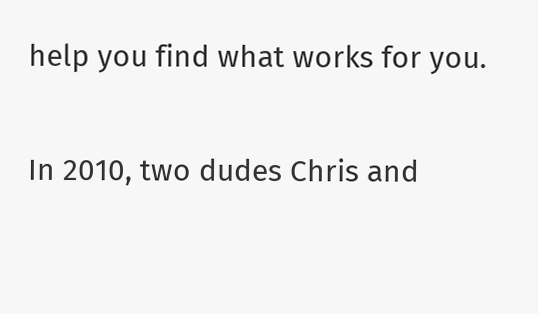help you find what works for you.

In 2010, two dudes Chris and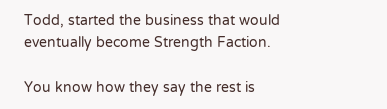Todd, started the business that would eventually become Strength Faction.

You know how they say the rest is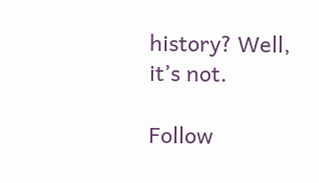history? Well, it’s not.

Follow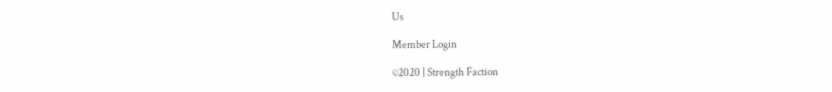Us

Member Login

©2020 | Strength Faction